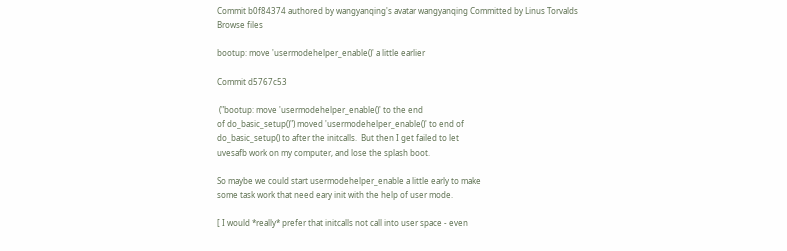Commit b0f84374 authored by wangyanqing's avatar wangyanqing Committed by Linus Torvalds
Browse files

bootup: move 'usermodehelper_enable()' a little earlier

Commit d5767c53

 ("bootup: move 'usermodehelper_enable()' to the end
of do_basic_setup()") moved 'usermodehelper_enable()' to end of
do_basic_setup() to after the initcalls.  But then I get failed to let
uvesafb work on my computer, and lose the splash boot.

So maybe we could start usermodehelper_enable a little early to make
some task work that need eary init with the help of user mode.

[ I would *really* prefer that initcalls not call into user space - even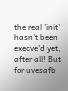the real 'init' hasn't been execve'd yet, after all! But for uvesafb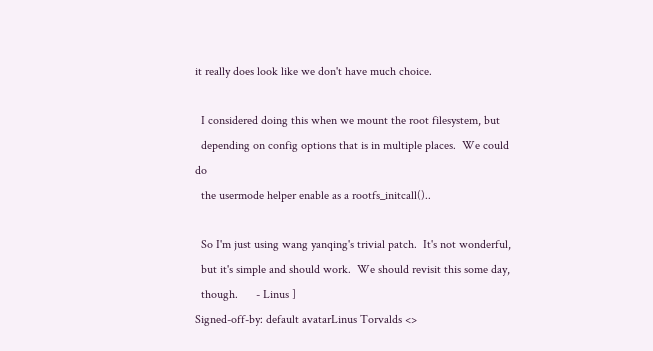it really does look like we don't have much choice.

  I considered doing this when we mount the root filesystem, but
  depending on config options that is in multiple places.  We could do
  the usermode helper enable as a rootfs_initcall()..

  So I'm just using wang yanqing's trivial patch.  It's not wonderful,
  but it's simple and should work.  We should revisit this some day,
  though.      - Linus ]
Signed-off-by: default avatarLinus Torvalds <>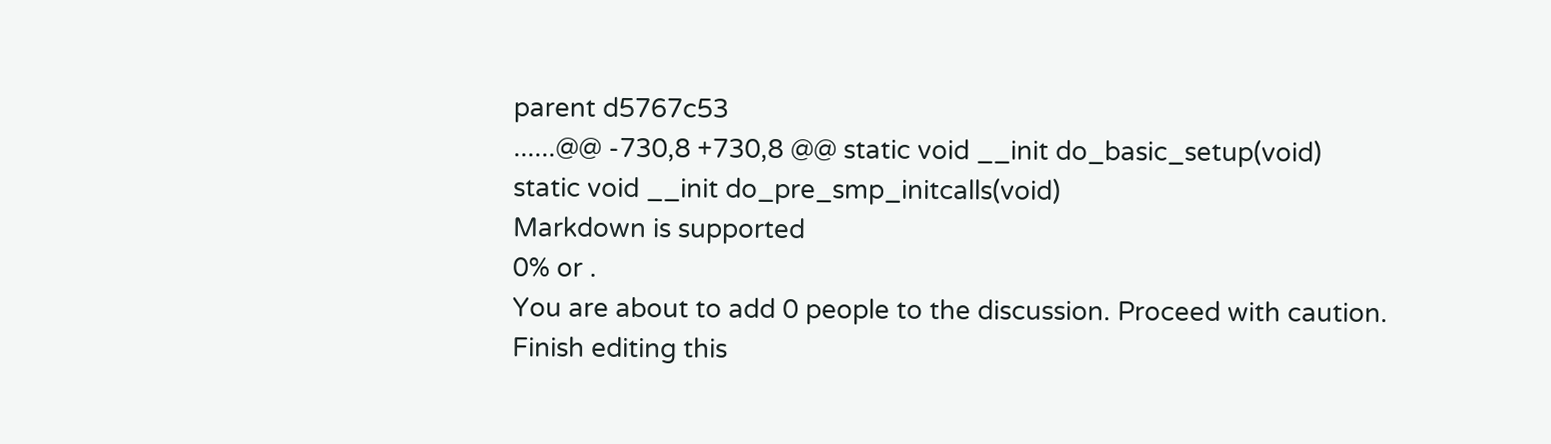parent d5767c53
......@@ -730,8 +730,8 @@ static void __init do_basic_setup(void)
static void __init do_pre_smp_initcalls(void)
Markdown is supported
0% or .
You are about to add 0 people to the discussion. Proceed with caution.
Finish editing this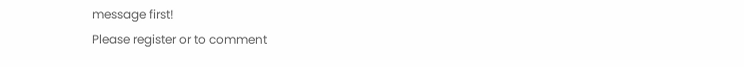message first!
Please register or to comment